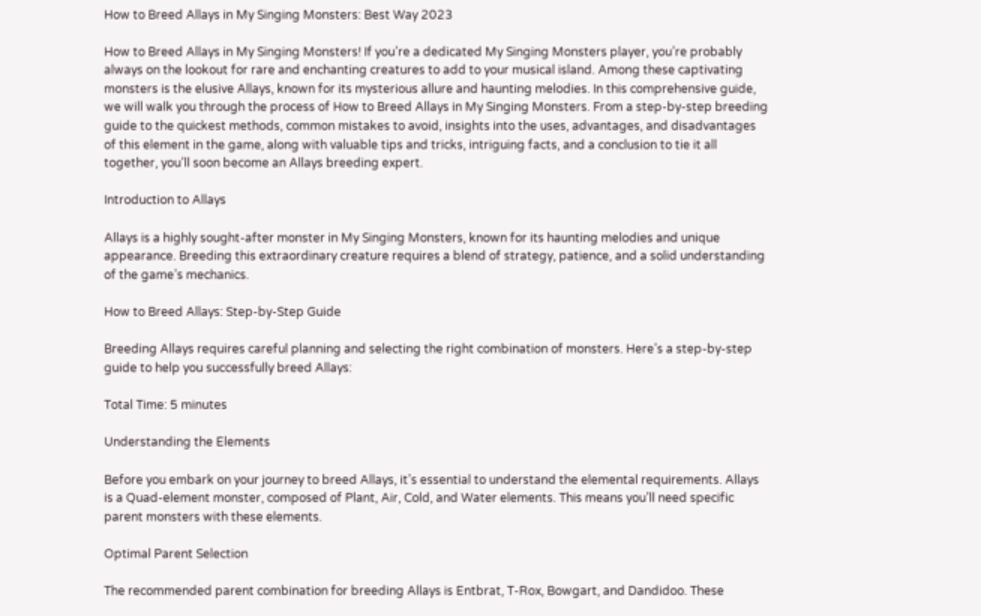How to Breed Allays in My Singing Monsters: Best Way 2023

How to Breed Allays in My Singing Monsters! If you’re a dedicated My Singing Monsters player, you’re probably always on the lookout for rare and enchanting creatures to add to your musical island. Among these captivating monsters is the elusive Allays, known for its mysterious allure and haunting melodies. In this comprehensive guide, we will walk you through the process of How to Breed Allays in My Singing Monsters. From a step-by-step breeding guide to the quickest methods, common mistakes to avoid, insights into the uses, advantages, and disadvantages of this element in the game, along with valuable tips and tricks, intriguing facts, and a conclusion to tie it all together, you’ll soon become an Allays breeding expert.

Introduction to Allays

Allays is a highly sought-after monster in My Singing Monsters, known for its haunting melodies and unique appearance. Breeding this extraordinary creature requires a blend of strategy, patience, and a solid understanding of the game’s mechanics.

How to Breed Allays: Step-by-Step Guide

Breeding Allays requires careful planning and selecting the right combination of monsters. Here’s a step-by-step guide to help you successfully breed Allays:

Total Time: 5 minutes

Understanding the Elements

Before you embark on your journey to breed Allays, it’s essential to understand the elemental requirements. Allays is a Quad-element monster, composed of Plant, Air, Cold, and Water elements. This means you’ll need specific parent monsters with these elements.

Optimal Parent Selection

The recommended parent combination for breeding Allays is Entbrat, T-Rox, Bowgart, and Dandidoo. These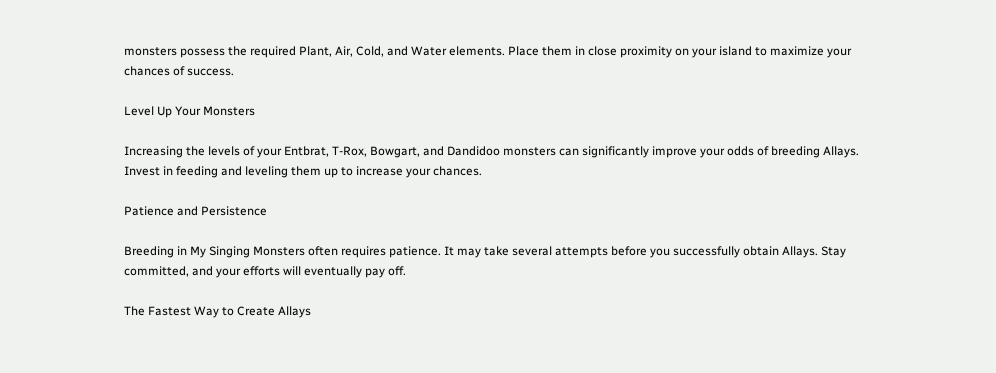monsters possess the required Plant, Air, Cold, and Water elements. Place them in close proximity on your island to maximize your chances of success.

Level Up Your Monsters

Increasing the levels of your Entbrat, T-Rox, Bowgart, and Dandidoo monsters can significantly improve your odds of breeding Allays. Invest in feeding and leveling them up to increase your chances.

Patience and Persistence

Breeding in My Singing Monsters often requires patience. It may take several attempts before you successfully obtain Allays. Stay committed, and your efforts will eventually pay off.

The Fastest Way to Create Allays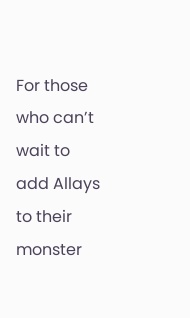For those who can’t wait to add Allays to their monster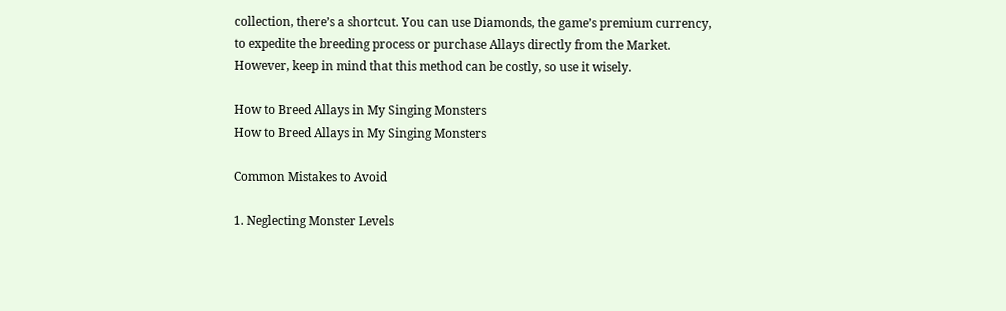collection, there’s a shortcut. You can use Diamonds, the game’s premium currency, to expedite the breeding process or purchase Allays directly from the Market. However, keep in mind that this method can be costly, so use it wisely.

How to Breed Allays in My Singing Monsters
How to Breed Allays in My Singing Monsters

Common Mistakes to Avoid

1. Neglecting Monster Levels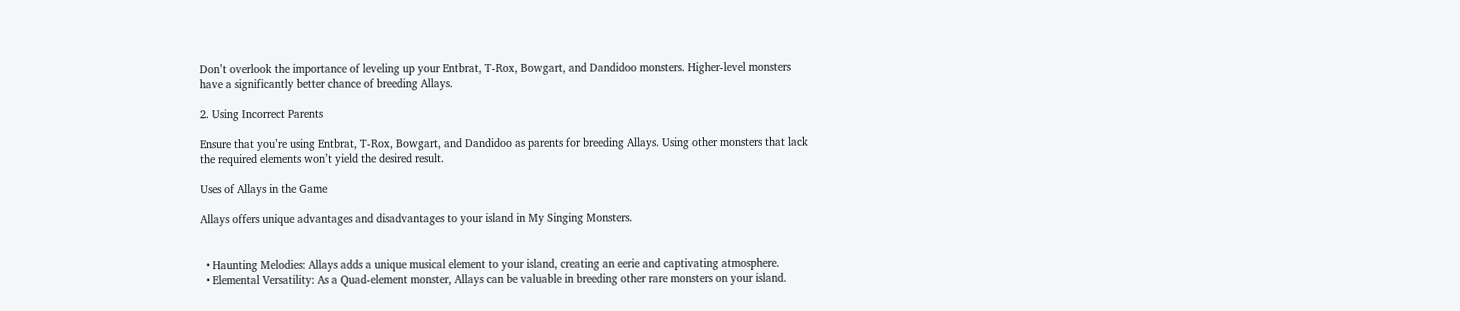Don’t overlook the importance of leveling up your Entbrat, T-Rox, Bowgart, and Dandidoo monsters. Higher-level monsters have a significantly better chance of breeding Allays.

2. Using Incorrect Parents

Ensure that you’re using Entbrat, T-Rox, Bowgart, and Dandidoo as parents for breeding Allays. Using other monsters that lack the required elements won’t yield the desired result.

Uses of Allays in the Game

Allays offers unique advantages and disadvantages to your island in My Singing Monsters.


  • Haunting Melodies: Allays adds a unique musical element to your island, creating an eerie and captivating atmosphere.
  • Elemental Versatility: As a Quad-element monster, Allays can be valuable in breeding other rare monsters on your island.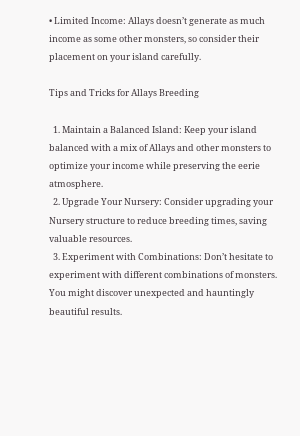• Limited Income: Allays doesn’t generate as much income as some other monsters, so consider their placement on your island carefully.

Tips and Tricks for Allays Breeding

  1. Maintain a Balanced Island: Keep your island balanced with a mix of Allays and other monsters to optimize your income while preserving the eerie atmosphere.
  2. Upgrade Your Nursery: Consider upgrading your Nursery structure to reduce breeding times, saving valuable resources.
  3. Experiment with Combinations: Don’t hesitate to experiment with different combinations of monsters. You might discover unexpected and hauntingly beautiful results.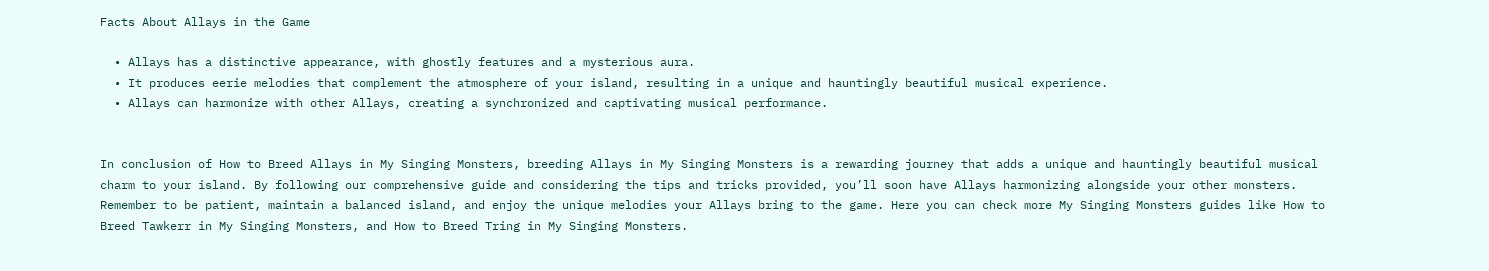Facts About Allays in the Game

  • Allays has a distinctive appearance, with ghostly features and a mysterious aura.
  • It produces eerie melodies that complement the atmosphere of your island, resulting in a unique and hauntingly beautiful musical experience.
  • Allays can harmonize with other Allays, creating a synchronized and captivating musical performance.


In conclusion of How to Breed Allays in My Singing Monsters, breeding Allays in My Singing Monsters is a rewarding journey that adds a unique and hauntingly beautiful musical charm to your island. By following our comprehensive guide and considering the tips and tricks provided, you’ll soon have Allays harmonizing alongside your other monsters. Remember to be patient, maintain a balanced island, and enjoy the unique melodies your Allays bring to the game. Here you can check more My Singing Monsters guides like How to Breed Tawkerr in My Singing Monsters, and How to Breed Tring in My Singing Monsters.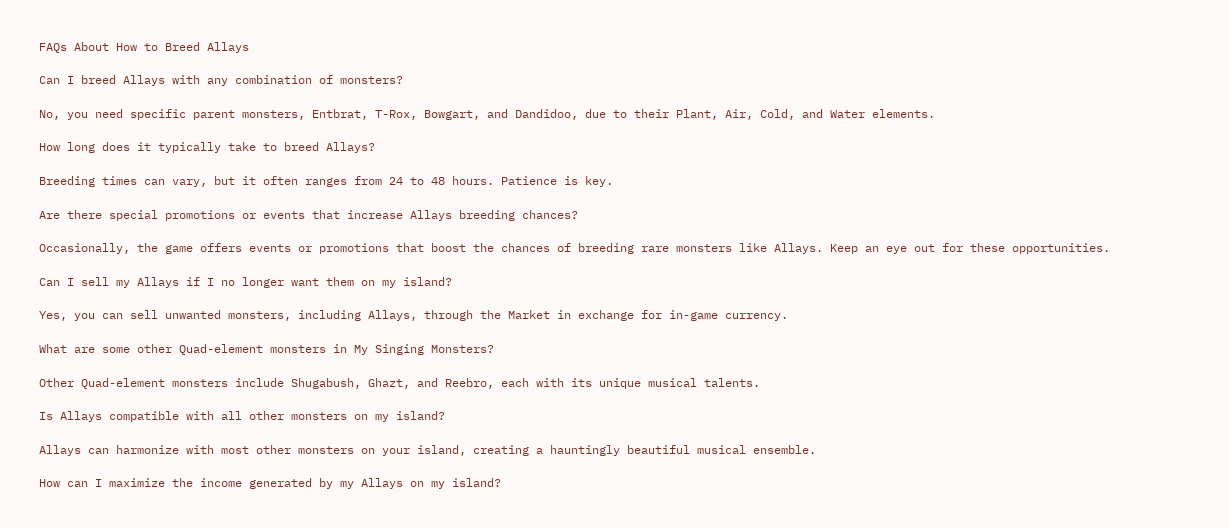FAQs About How to Breed Allays

Can I breed Allays with any combination of monsters?

No, you need specific parent monsters, Entbrat, T-Rox, Bowgart, and Dandidoo, due to their Plant, Air, Cold, and Water elements.

How long does it typically take to breed Allays?

Breeding times can vary, but it often ranges from 24 to 48 hours. Patience is key.

Are there special promotions or events that increase Allays breeding chances?

Occasionally, the game offers events or promotions that boost the chances of breeding rare monsters like Allays. Keep an eye out for these opportunities.

Can I sell my Allays if I no longer want them on my island?

Yes, you can sell unwanted monsters, including Allays, through the Market in exchange for in-game currency.

What are some other Quad-element monsters in My Singing Monsters?

Other Quad-element monsters include Shugabush, Ghazt, and Reebro, each with its unique musical talents.

Is Allays compatible with all other monsters on my island?

Allays can harmonize with most other monsters on your island, creating a hauntingly beautiful musical ensemble.

How can I maximize the income generated by my Allays on my island?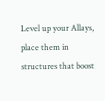Level up your Allays, place them in structures that boost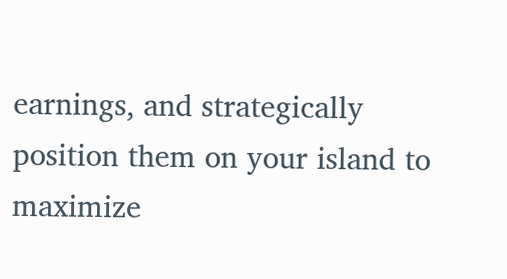earnings, and strategically position them on your island to maximize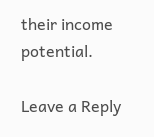their income potential.

Leave a Reply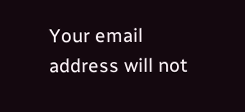Your email address will not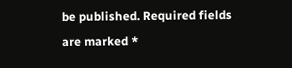be published. Required fields are marked *